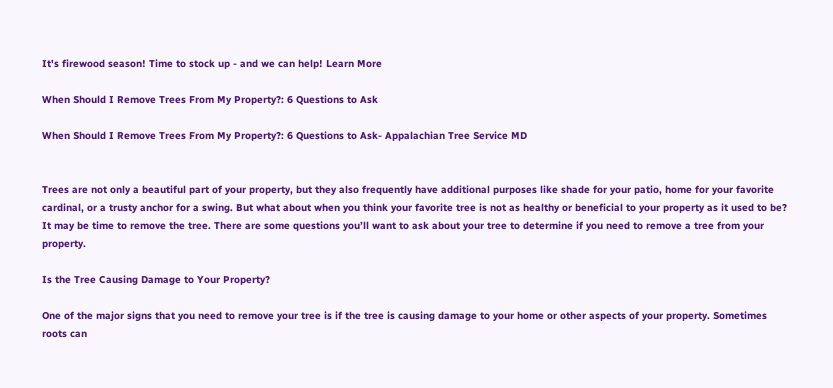It's firewood season! Time to stock up - and we can help! Learn More

When Should I Remove Trees From My Property?: 6 Questions to Ask

When Should I Remove Trees From My Property?: 6 Questions to Ask- Appalachian Tree Service MD


Trees are not only a beautiful part of your property, but they also frequently have additional purposes like shade for your patio, home for your favorite cardinal, or a trusty anchor for a swing. But what about when you think your favorite tree is not as healthy or beneficial to your property as it used to be? It may be time to remove the tree. There are some questions you’ll want to ask about your tree to determine if you need to remove a tree from your property.

Is the Tree Causing Damage to Your Property?

One of the major signs that you need to remove your tree is if the tree is causing damage to your home or other aspects of your property. Sometimes roots can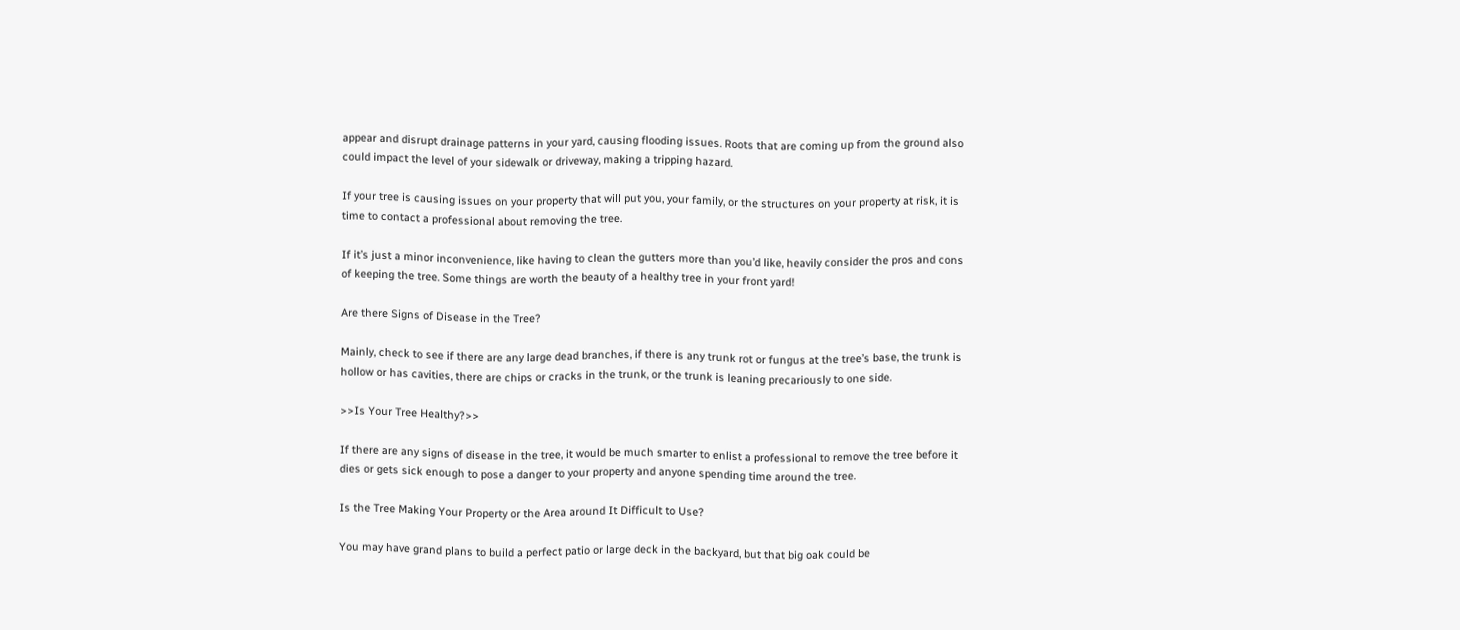appear and disrupt drainage patterns in your yard, causing flooding issues. Roots that are coming up from the ground also could impact the level of your sidewalk or driveway, making a tripping hazard.

If your tree is causing issues on your property that will put you, your family, or the structures on your property at risk, it is time to contact a professional about removing the tree.

If it’s just a minor inconvenience, like having to clean the gutters more than you’d like, heavily consider the pros and cons of keeping the tree. Some things are worth the beauty of a healthy tree in your front yard!

Are there Signs of Disease in the Tree?

Mainly, check to see if there are any large dead branches, if there is any trunk rot or fungus at the tree’s base, the trunk is hollow or has cavities, there are chips or cracks in the trunk, or the trunk is leaning precariously to one side.

>>Is Your Tree Healthy?>>

If there are any signs of disease in the tree, it would be much smarter to enlist a professional to remove the tree before it dies or gets sick enough to pose a danger to your property and anyone spending time around the tree.

Is the Tree Making Your Property or the Area around It Difficult to Use?

You may have grand plans to build a perfect patio or large deck in the backyard, but that big oak could be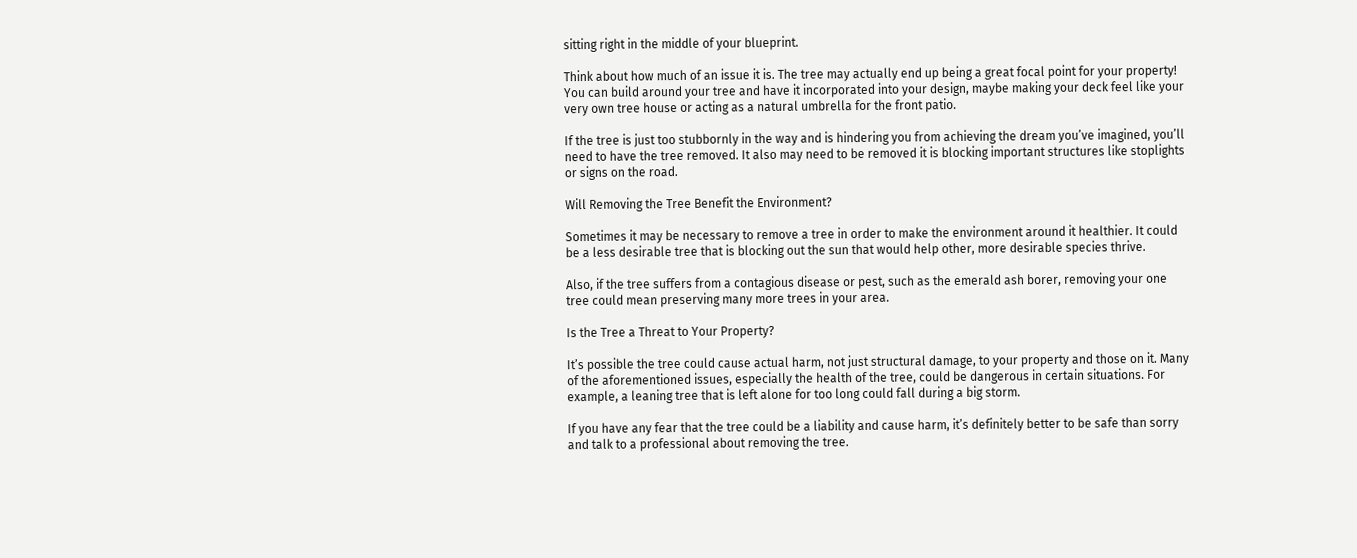sitting right in the middle of your blueprint.

Think about how much of an issue it is. The tree may actually end up being a great focal point for your property! You can build around your tree and have it incorporated into your design, maybe making your deck feel like your very own tree house or acting as a natural umbrella for the front patio.

If the tree is just too stubbornly in the way and is hindering you from achieving the dream you’ve imagined, you’ll need to have the tree removed. It also may need to be removed it is blocking important structures like stoplights or signs on the road.

Will Removing the Tree Benefit the Environment?

Sometimes it may be necessary to remove a tree in order to make the environment around it healthier. It could be a less desirable tree that is blocking out the sun that would help other, more desirable species thrive.

Also, if the tree suffers from a contagious disease or pest, such as the emerald ash borer, removing your one tree could mean preserving many more trees in your area.

Is the Tree a Threat to Your Property?

It’s possible the tree could cause actual harm, not just structural damage, to your property and those on it. Many of the aforementioned issues, especially the health of the tree, could be dangerous in certain situations. For example, a leaning tree that is left alone for too long could fall during a big storm.

If you have any fear that the tree could be a liability and cause harm, it’s definitely better to be safe than sorry and talk to a professional about removing the tree.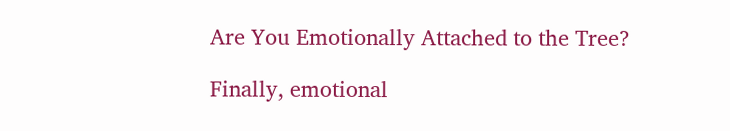Are You Emotionally Attached to the Tree?

Finally, emotional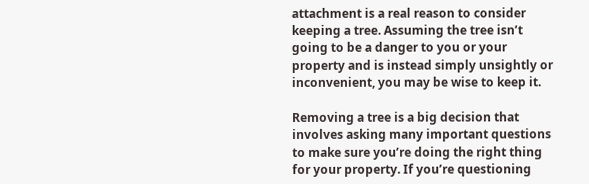attachment is a real reason to consider keeping a tree. Assuming the tree isn’t going to be a danger to you or your property and is instead simply unsightly or inconvenient, you may be wise to keep it.

Removing a tree is a big decision that involves asking many important questions to make sure you’re doing the right thing for your property. If you’re questioning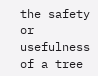the safety or usefulness of a tree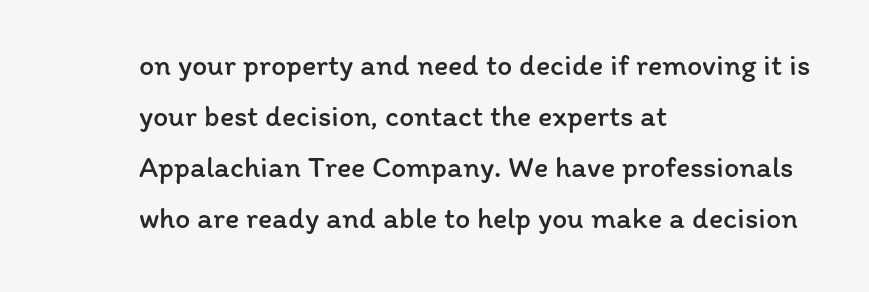on your property and need to decide if removing it is your best decision, contact the experts at Appalachian Tree Company. We have professionals who are ready and able to help you make a decision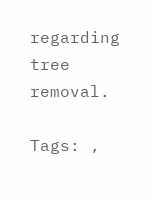regarding tree removal.

Tags: ,